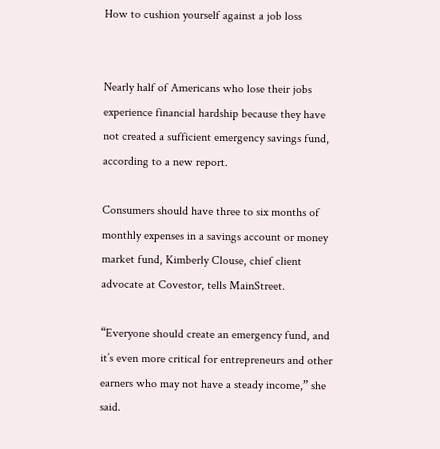How to cushion yourself against a job loss


Nearly half of Americans who lose their jobs experience financial hardship because they have not created a sufficient emergency savings fund, according to a new report.

Consumers should have three to six months of monthly expenses in a savings account or money market fund, Kimberly Clouse, chief client advocate at Covestor, tells MainStreet.

“Everyone should create an emergency fund, and it’s even more critical for entrepreneurs and other earners who may not have a steady income,” she said.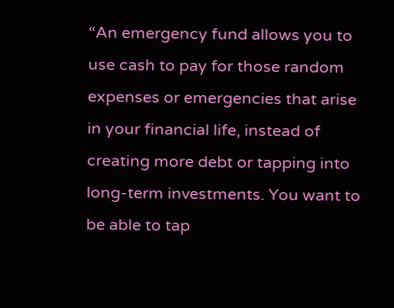“An emergency fund allows you to use cash to pay for those random expenses or emergencies that arise in your financial life, instead of creating more debt or tapping into long-term investments. You want to be able to tap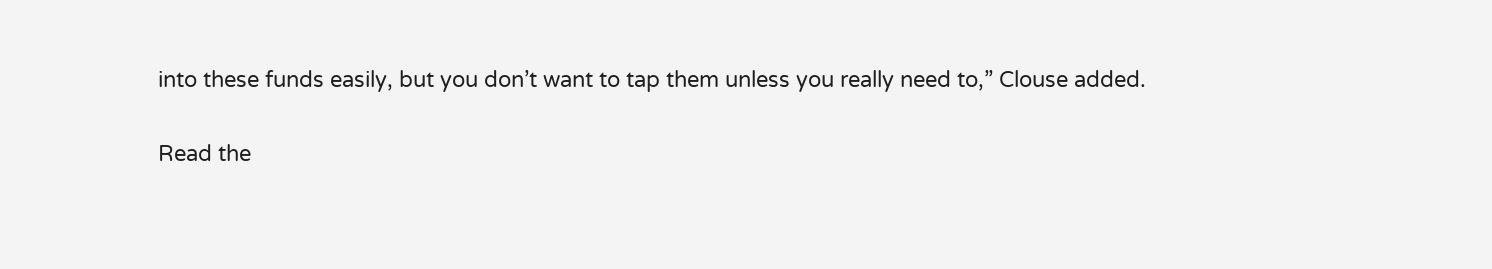into these funds easily, but you don’t want to tap them unless you really need to,” Clouse added.

Read the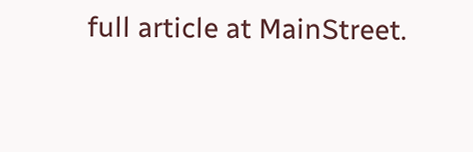full article at MainStreet.